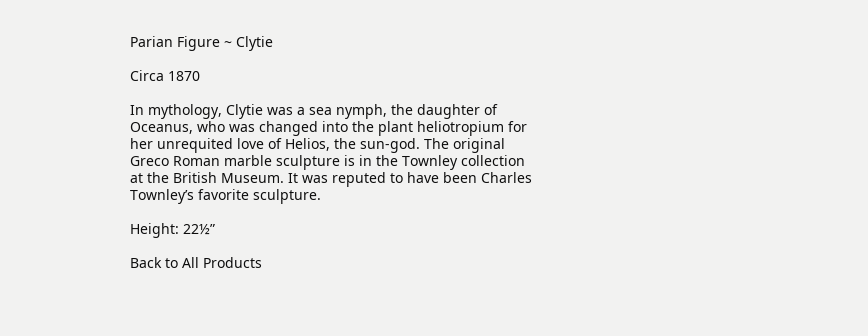Parian Figure ~ Clytie

Circa 1870

In mythology, Clytie was a sea nymph, the daughter of Oceanus, who was changed into the plant heliotropium for her unrequited love of Helios, the sun-god. The original Greco Roman marble sculpture is in the Townley collection at the British Museum. It was reputed to have been Charles Townley’s favorite sculpture.

Height: 22½”

Back to All Products